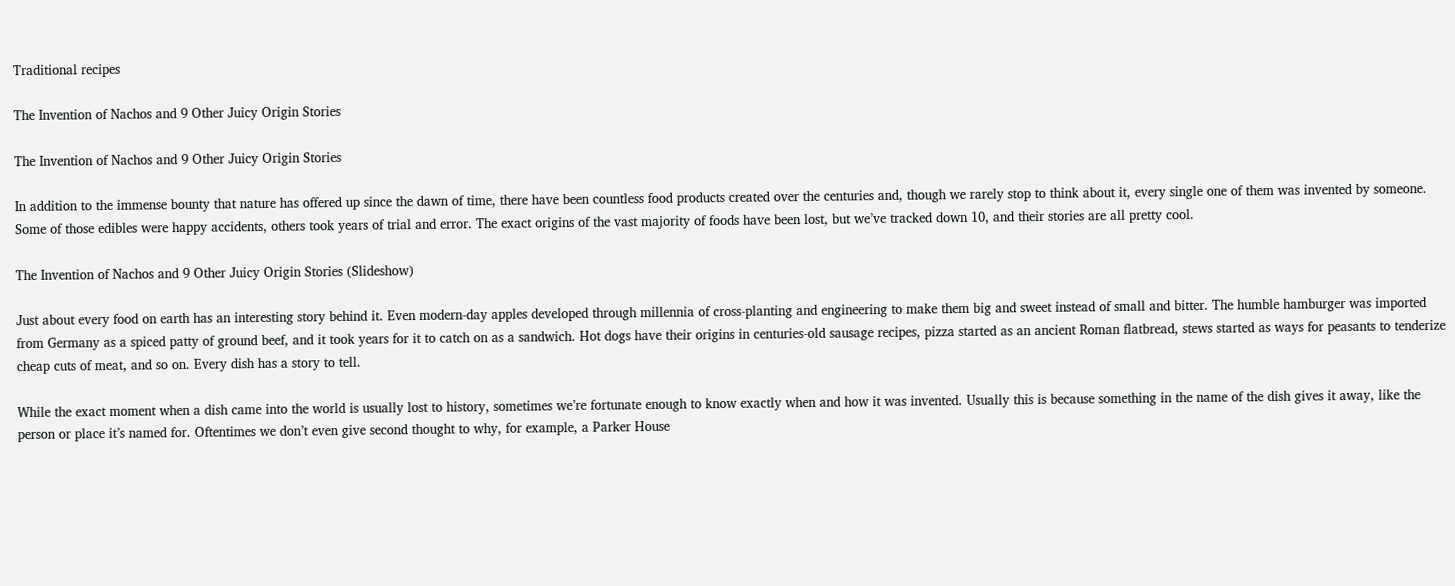Traditional recipes

The Invention of Nachos and 9 Other Juicy Origin Stories

The Invention of Nachos and 9 Other Juicy Origin Stories

In addition to the immense bounty that nature has offered up since the dawn of time, there have been countless food products created over the centuries and, though we rarely stop to think about it, every single one of them was invented by someone. Some of those edibles were happy accidents, others took years of trial and error. The exact origins of the vast majority of foods have been lost, but we’ve tracked down 10, and their stories are all pretty cool.

The Invention of Nachos and 9 Other Juicy Origin Stories (Slideshow)

Just about every food on earth has an interesting story behind it. Even modern-day apples developed through millennia of cross-planting and engineering to make them big and sweet instead of small and bitter. The humble hamburger was imported from Germany as a spiced patty of ground beef, and it took years for it to catch on as a sandwich. Hot dogs have their origins in centuries-old sausage recipes, pizza started as an ancient Roman flatbread, stews started as ways for peasants to tenderize cheap cuts of meat, and so on. Every dish has a story to tell.

While the exact moment when a dish came into the world is usually lost to history, sometimes we’re fortunate enough to know exactly when and how it was invented. Usually this is because something in the name of the dish gives it away, like the person or place it’s named for. Oftentimes we don’t even give second thought to why, for example, a Parker House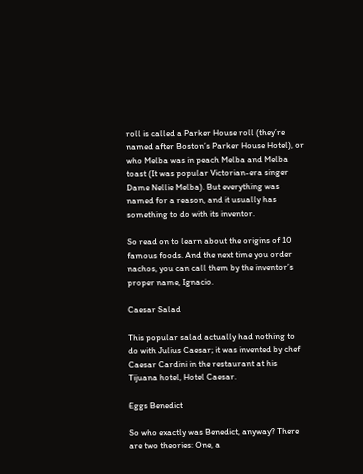roll is called a Parker House roll (they’re named after Boston’s Parker House Hotel), or who Melba was in peach Melba and Melba toast (It was popular Victorian-era singer Dame Nellie Melba). But everything was named for a reason, and it usually has something to do with its inventor.

So read on to learn about the origins of 10 famous foods. And the next time you order nachos, you can call them by the inventor’s proper name, Ignacio.

Caesar Salad

This popular salad actually had nothing to do with Julius Caesar; it was invented by chef Caesar Cardini in the restaurant at his Tijuana hotel, Hotel Caesar.

Eggs Benedict

So who exactly was Benedict, anyway? There are two theories: One, a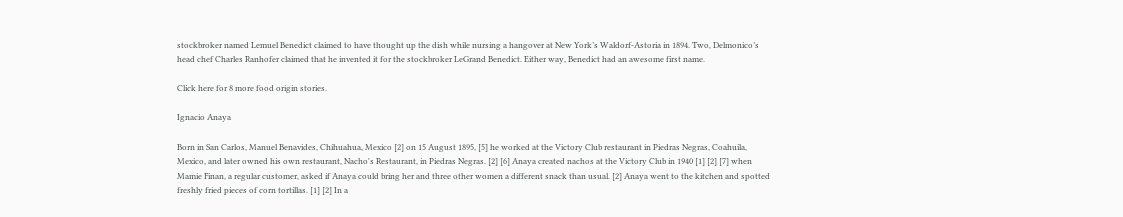stockbroker named Lemuel Benedict claimed to have thought up the dish while nursing a hangover at New York’s Waldorf-Astoria in 1894. Two, Delmonico’s head chef Charles Ranhofer claimed that he invented it for the stockbroker LeGrand Benedict. Either way, Benedict had an awesome first name.

Click here for 8 more food origin stories.

Ignacio Anaya

Born in San Carlos, Manuel Benavides, Chihuahua, Mexico [2] on 15 August 1895, [5] he worked at the Victory Club restaurant in Piedras Negras, Coahuila, Mexico, and later owned his own restaurant, Nacho's Restaurant, in Piedras Negras. [2] [6] Anaya created nachos at the Victory Club in 1940 [1] [2] [7] when Mamie Finan, a regular customer, asked if Anaya could bring her and three other women a different snack than usual. [2] Anaya went to the kitchen and spotted freshly fried pieces of corn tortillas. [1] [2] In a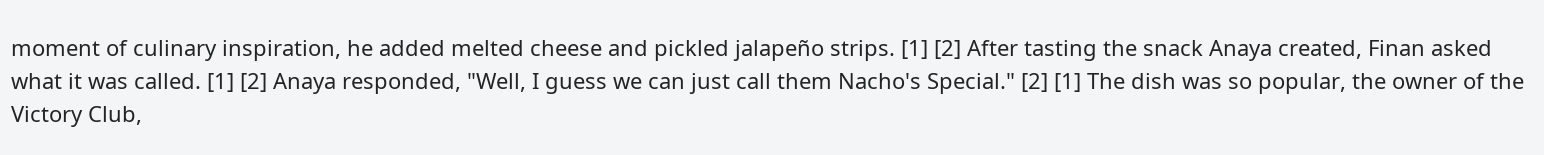moment of culinary inspiration, he added melted cheese and pickled jalapeño strips. [1] [2] After tasting the snack Anaya created, Finan asked what it was called. [1] [2] Anaya responded, "Well, I guess we can just call them Nacho's Special." [2] [1] The dish was so popular, the owner of the Victory Club,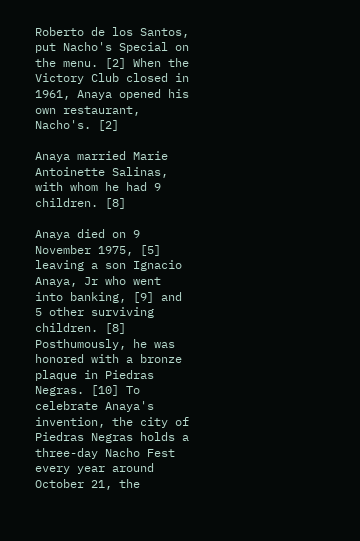Roberto de los Santos, put Nacho's Special on the menu. [2] When the Victory Club closed in 1961, Anaya opened his own restaurant, Nacho's. [2]

Anaya married Marie Antoinette Salinas, with whom he had 9 children. [8]

Anaya died on 9 November 1975, [5] leaving a son Ignacio Anaya, Jr who went into banking, [9] and 5 other surviving children. [8] Posthumously, he was honored with a bronze plaque in Piedras Negras. [10] To celebrate Anaya's invention, the city of Piedras Negras holds a three-day Nacho Fest every year around October 21, the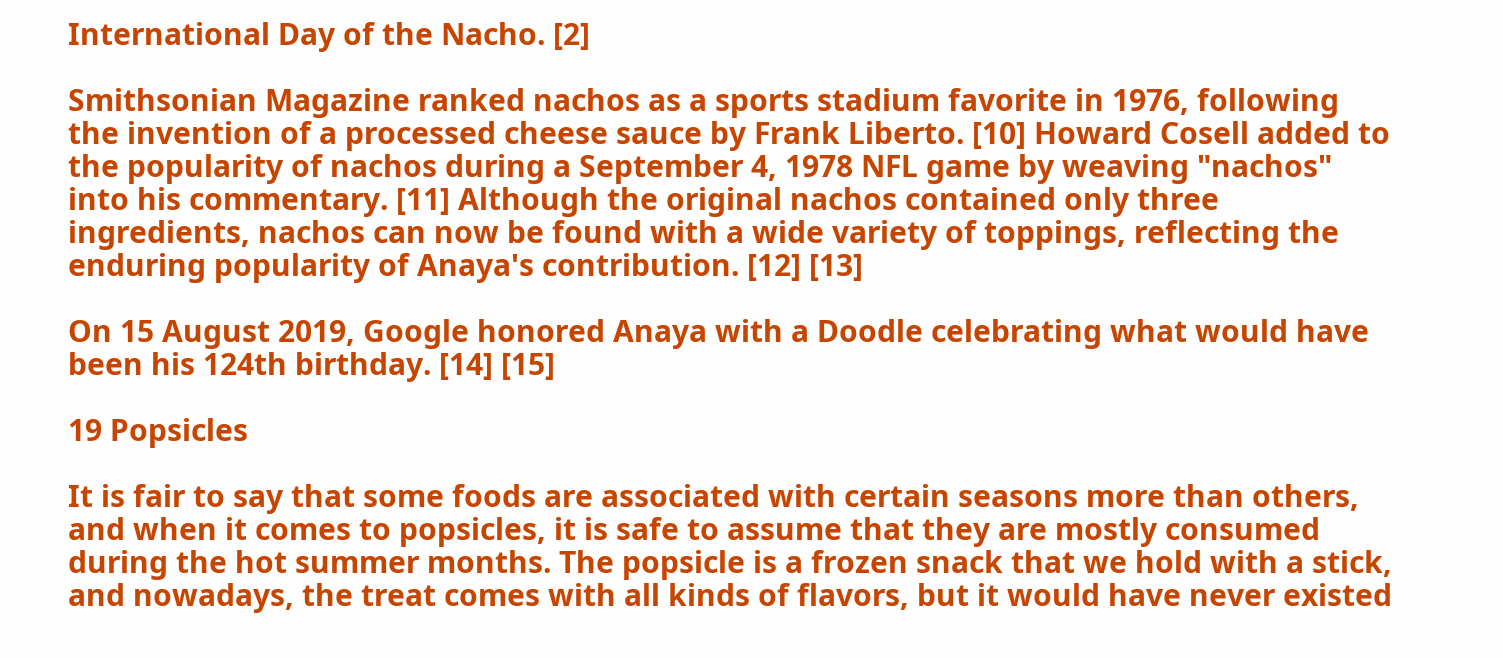International Day of the Nacho. [2]

Smithsonian Magazine ranked nachos as a sports stadium favorite in 1976, following the invention of a processed cheese sauce by Frank Liberto. [10] Howard Cosell added to the popularity of nachos during a September 4, 1978 NFL game by weaving "nachos" into his commentary. [11] Although the original nachos contained only three ingredients, nachos can now be found with a wide variety of toppings, reflecting the enduring popularity of Anaya's contribution. [12] [13]

On 15 August 2019, Google honored Anaya with a Doodle celebrating what would have been his 124th birthday. [14] [15]

19 Popsicles

It is fair to say that some foods are associated with certain seasons more than others, and when it comes to popsicles, it is safe to assume that they are mostly consumed during the hot summer months. The popsicle is a frozen snack that we hold with a stick, and nowadays, the treat comes with all kinds of flavors, but it would have never existed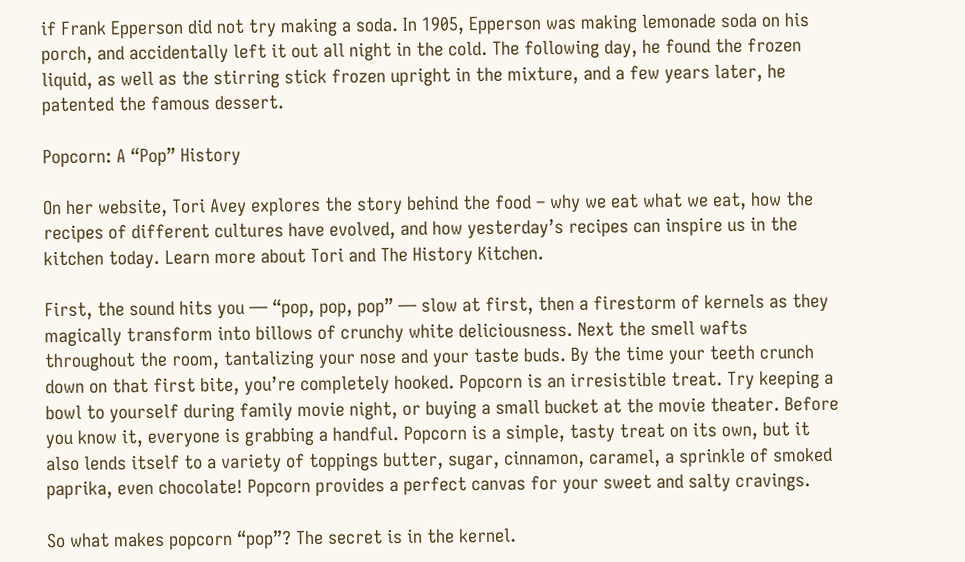if Frank Epperson did not try making a soda. In 1905, Epperson was making lemonade soda on his porch, and accidentally left it out all night in the cold. The following day, he found the frozen liquid, as well as the stirring stick frozen upright in the mixture, and a few years later, he patented the famous dessert.

Popcorn: A “Pop” History

On her website, Tori Avey explores the story behind the food – why we eat what we eat, how the recipes of different cultures have evolved, and how yesterday’s recipes can inspire us in the kitchen today. Learn more about Tori and The History Kitchen.

First, the sound hits you — “pop, pop, pop” — slow at first, then a firestorm of kernels as they magically transform into billows of crunchy white deliciousness. Next the smell wafts throughout the room, tantalizing your nose and your taste buds. By the time your teeth crunch down on that first bite, you’re completely hooked. Popcorn is an irresistible treat. Try keeping a bowl to yourself during family movie night, or buying a small bucket at the movie theater. Before you know it, everyone is grabbing a handful. Popcorn is a simple, tasty treat on its own, but it also lends itself to a variety of toppings butter, sugar, cinnamon, caramel, a sprinkle of smoked paprika, even chocolate! Popcorn provides a perfect canvas for your sweet and salty cravings.

So what makes popcorn “pop”? The secret is in the kernel.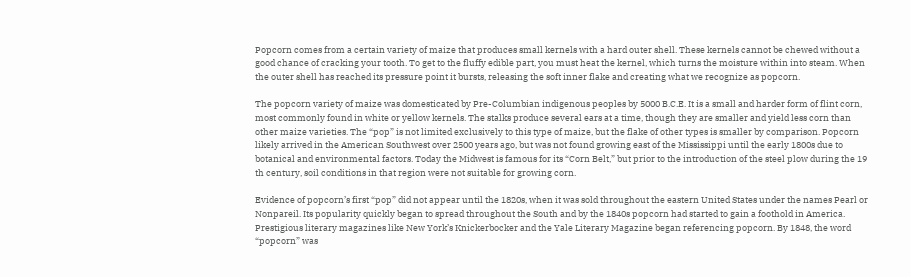Popcorn comes from a certain variety of maize that produces small kernels with a hard outer shell. These kernels cannot be chewed without a good chance of cracking your tooth. To get to the fluffy edible part, you must heat the kernel, which turns the moisture within into steam. When the outer shell has reached its pressure point it bursts, releasing the soft inner flake and creating what we recognize as popcorn.

The popcorn variety of maize was domesticated by Pre-Columbian indigenous peoples by 5000 B.C.E. It is a small and harder form of flint corn, most commonly found in white or yellow kernels. The stalks produce several ears at a time, though they are smaller and yield less corn than other maize varieties. The “pop” is not limited exclusively to this type of maize, but the flake of other types is smaller by comparison. Popcorn likely arrived in the American Southwest over 2500 years ago, but was not found growing east of the Mississippi until the early 1800s due to botanical and environmental factors. Today the Midwest is famous for its “Corn Belt,” but prior to the introduction of the steel plow during the 19 th century, soil conditions in that region were not suitable for growing corn.

Evidence of popcorn’s first “pop” did not appear until the 1820s, when it was sold throughout the eastern United States under the names Pearl or Nonpareil. Its popularity quickly began to spread throughout the South and by the 1840s popcorn had started to gain a foothold in America. Prestigious literary magazines like New York’s Knickerbocker and the Yale Literary Magazine began referencing popcorn. By 1848, the word “popcorn” was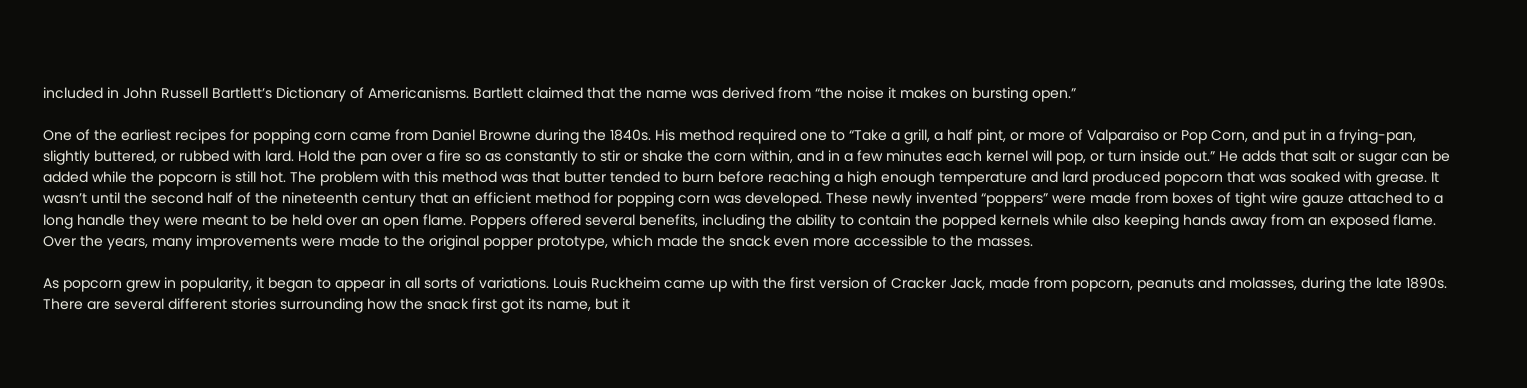included in John Russell Bartlett’s Dictionary of Americanisms. Bartlett claimed that the name was derived from “the noise it makes on bursting open.”

One of the earliest recipes for popping corn came from Daniel Browne during the 1840s. His method required one to “Take a grill, a half pint, or more of Valparaiso or Pop Corn, and put in a frying-pan, slightly buttered, or rubbed with lard. Hold the pan over a fire so as constantly to stir or shake the corn within, and in a few minutes each kernel will pop, or turn inside out.” He adds that salt or sugar can be added while the popcorn is still hot. The problem with this method was that butter tended to burn before reaching a high enough temperature and lard produced popcorn that was soaked with grease. It wasn’t until the second half of the nineteenth century that an efficient method for popping corn was developed. These newly invented “poppers” were made from boxes of tight wire gauze attached to a long handle they were meant to be held over an open flame. Poppers offered several benefits, including the ability to contain the popped kernels while also keeping hands away from an exposed flame. Over the years, many improvements were made to the original popper prototype, which made the snack even more accessible to the masses.

As popcorn grew in popularity, it began to appear in all sorts of variations. Louis Ruckheim came up with the first version of Cracker Jack, made from popcorn, peanuts and molasses, during the late 1890s. There are several different stories surrounding how the snack first got its name, but it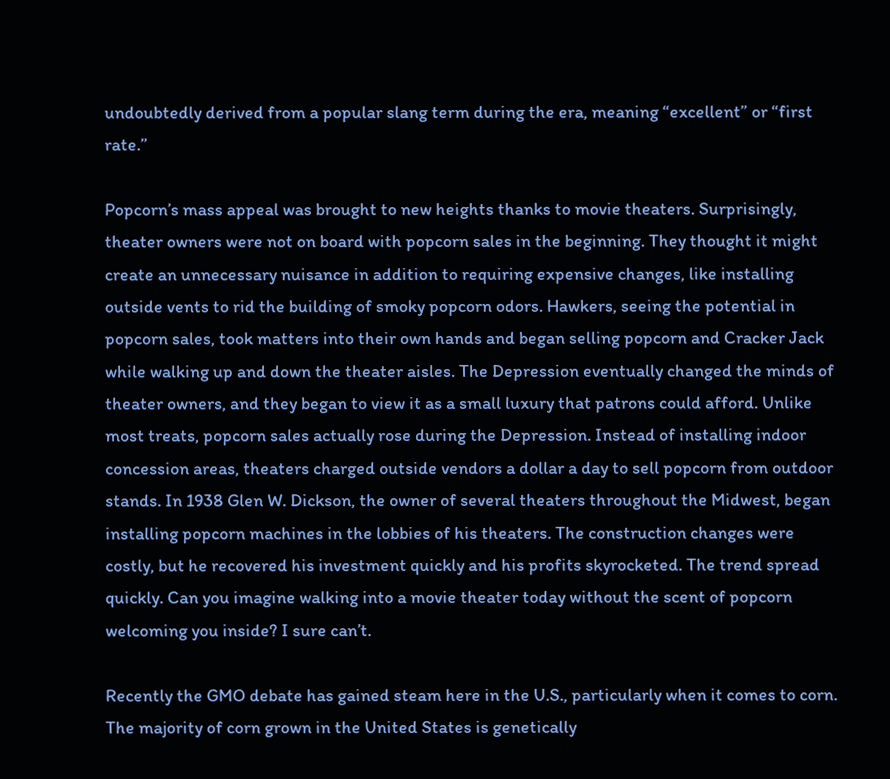undoubtedly derived from a popular slang term during the era, meaning “excellent” or “first rate.”

Popcorn’s mass appeal was brought to new heights thanks to movie theaters. Surprisingly, theater owners were not on board with popcorn sales in the beginning. They thought it might create an unnecessary nuisance in addition to requiring expensive changes, like installing outside vents to rid the building of smoky popcorn odors. Hawkers, seeing the potential in popcorn sales, took matters into their own hands and began selling popcorn and Cracker Jack while walking up and down the theater aisles. The Depression eventually changed the minds of theater owners, and they began to view it as a small luxury that patrons could afford. Unlike most treats, popcorn sales actually rose during the Depression. Instead of installing indoor concession areas, theaters charged outside vendors a dollar a day to sell popcorn from outdoor stands. In 1938 Glen W. Dickson, the owner of several theaters throughout the Midwest, began installing popcorn machines in the lobbies of his theaters. The construction changes were costly, but he recovered his investment quickly and his profits skyrocketed. The trend spread quickly. Can you imagine walking into a movie theater today without the scent of popcorn welcoming you inside? I sure can’t.

Recently the GMO debate has gained steam here in the U.S., particularly when it comes to corn. The majority of corn grown in the United States is genetically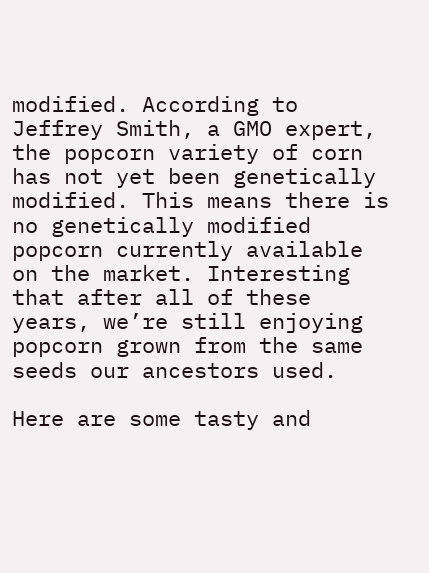modified. According to Jeffrey Smith, a GMO expert, the popcorn variety of corn has not yet been genetically modified. This means there is no genetically modified popcorn currently available on the market. Interesting that after all of these years, we’re still enjoying popcorn grown from the same seeds our ancestors used.

Here are some tasty and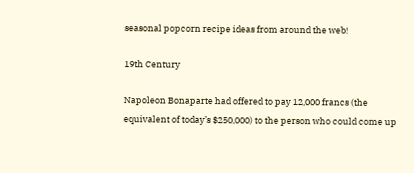seasonal popcorn recipe ideas from around the web!

19th Century

Napoleon Bonaparte had offered to pay 12,000 francs (the equivalent of today’s $250,000) to the person who could come up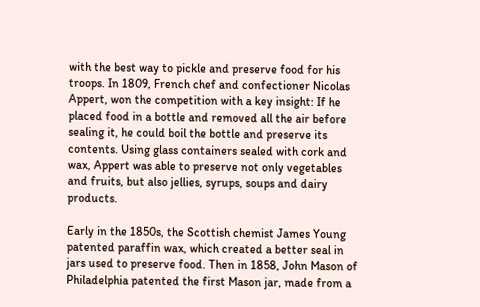with the best way to pickle and preserve food for his troops. In 1809, French chef and confectioner Nicolas Appert, won the competition with a key insight: If he placed food in a bottle and removed all the air before sealing it, he could boil the bottle and preserve its contents. Using glass containers sealed with cork and wax, Appert was able to preserve not only vegetables and fruits, but also jellies, syrups, soups and dairy products.

Early in the 1850s, the Scottish chemist James Young patented paraffin wax, which created a better seal in jars used to preserve food. Then in 1858, John Mason of Philadelphia patented the first Mason jar, made from a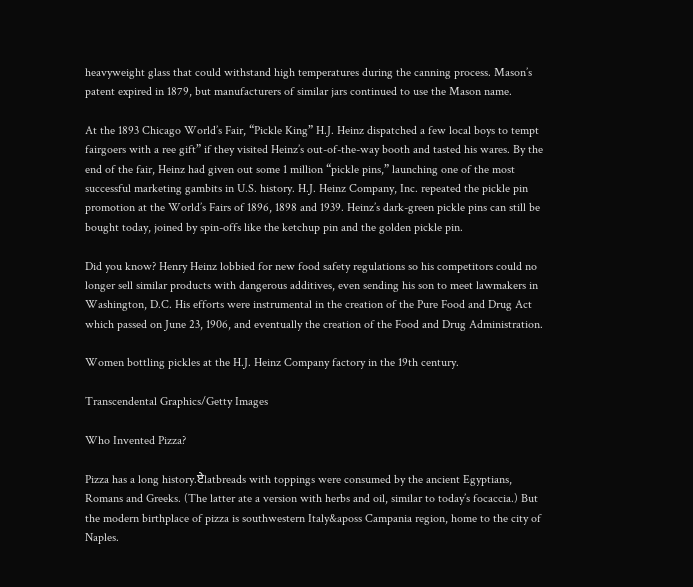heavyweight glass that could withstand high temperatures during the canning process. Mason’s patent expired in 1879, but manufacturers of similar jars continued to use the Mason name.

At the 1893 Chicago World’s Fair, “Pickle King” H.J. Heinz dispatched a few local boys to tempt fairgoers with a ree gift” if they visited Heinz’s out-of-the-way booth and tasted his wares. By the end of the fair, Heinz had given out some 1 million “pickle pins,” launching one of the most successful marketing gambits in U.S. history. H.J. Heinz Company, Inc. repeated the pickle pin promotion at the World’s Fairs of 1896, 1898 and 1939. Heinz’s dark-green pickle pins can still be bought today, joined by spin-offs like the ketchup pin and the golden pickle pin.

Did you know? Henry Heinz lobbied for new food safety regulations so his competitors could no longer sell similar products with dangerous additives, even sending his son to meet lawmakers in Washington, D.C. His efforts were instrumental in the creation of the Pure Food and Drug Act which passed on June 23, 1906, and eventually the creation of the Food and Drug Administration.

Women bottling pickles at the H.J. Heinz Company factory in the 19th century.

Transcendental Graphics/Getty Images

Who Invented Pizza?

Pizza has a long history.ਏlatbreads with toppings were consumed by the ancient Egyptians, Romans and Greeks. (The latter ate a version with herbs and oil, similar to today’s focaccia.) But the modern birthplace of pizza is southwestern Italy&aposs Campania region, home to the city of Naples.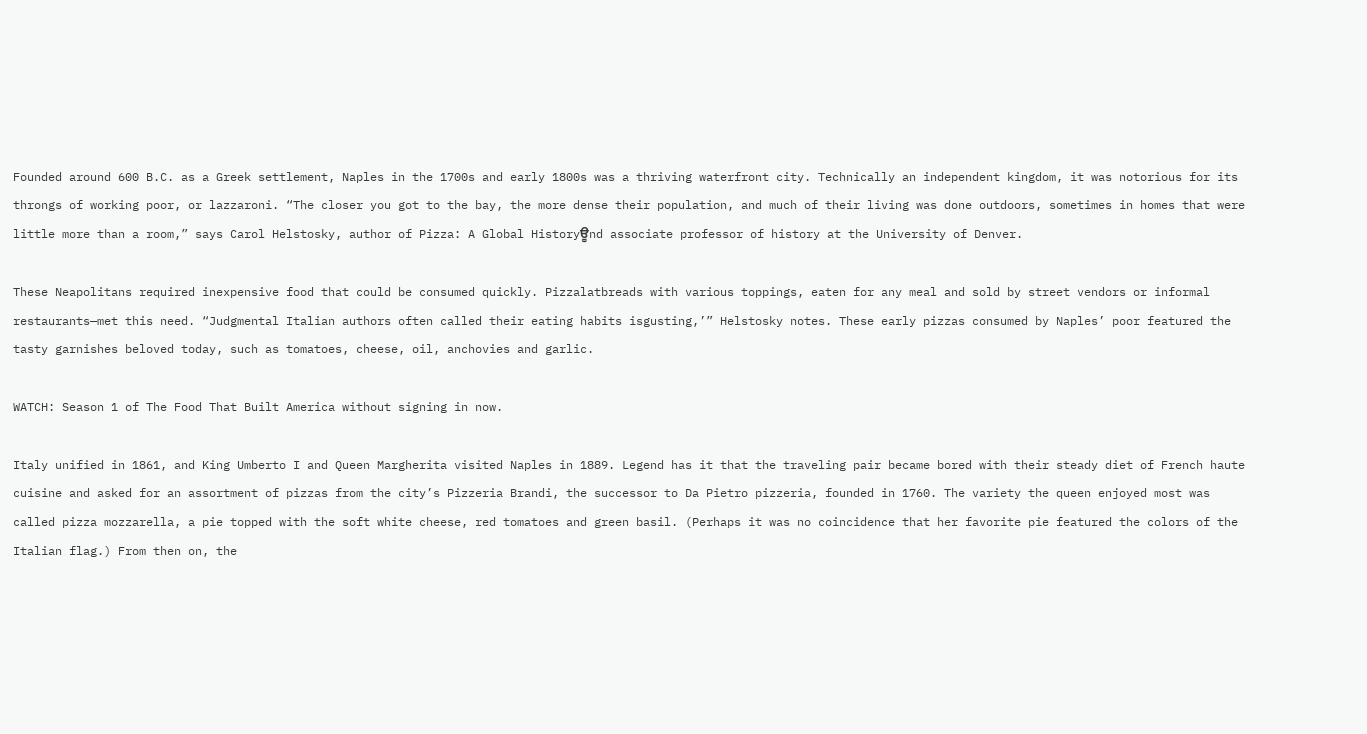Founded around 600 B.C. as a Greek settlement, Naples in the 1700s and early 1800s was a thriving waterfront city. Technically an independent kingdom, it was notorious for its throngs of working poor, or lazzaroni. “The closer you got to the bay, the more dense their population, and much of their living was done outdoors, sometimes in homes that were little more than a room,” says Carol Helstosky, author of Pizza: A Global Historyਊnd associate professor of history at the University of Denver.

These Neapolitans required inexpensive food that could be consumed quickly. Pizzalatbreads with various toppings, eaten for any meal and sold by street vendors or informal restaurants—met this need. “Judgmental Italian authors often called their eating habits isgusting,’” Helstosky notes. These early pizzas consumed by Naples’ poor featured the tasty garnishes beloved today, such as tomatoes, cheese, oil, anchovies and garlic.

WATCH: Season 1 of The Food That Built America without signing in now.

Italy unified in 1861, and King Umberto I and Queen Margherita visited Naples in 1889. Legend has it that the traveling pair became bored with their steady diet of French haute cuisine and asked for an assortment of pizzas from the city’s Pizzeria Brandi, the successor to Da Pietro pizzeria, founded in 1760. The variety the queen enjoyed most was called pizza mozzarella, a pie topped with the soft white cheese, red tomatoes and green basil. (Perhaps it was no coincidence that her favorite pie featured the colors of the Italian flag.) From then on, the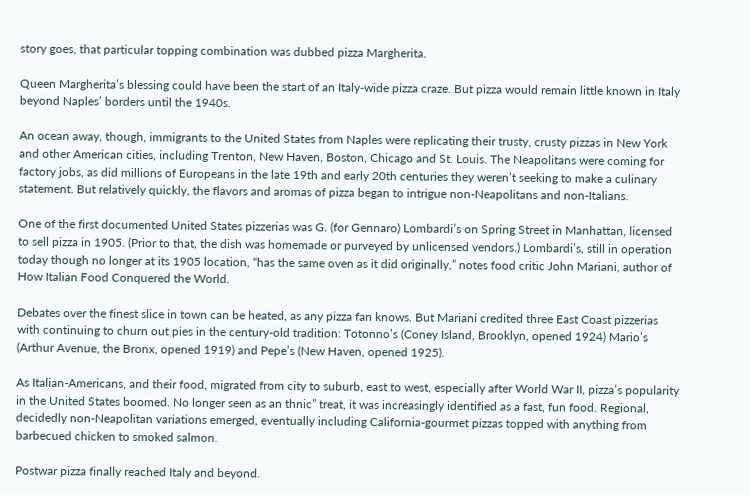story goes, that particular topping combination was dubbed pizza Margherita.

Queen Margherita’s blessing could have been the start of an Italy-wide pizza craze. But pizza would remain little known in Italy beyond Naples’ borders until the 1940s.

An ocean away, though, immigrants to the United States from Naples were replicating their trusty, crusty pizzas in New York and other American cities, including Trenton, New Haven, Boston, Chicago and St. Louis. The Neapolitans were coming for factory jobs, as did millions of Europeans in the late 19th and early 20th centuries they weren’t seeking to make a culinary statement. But relatively quickly, the flavors and aromas of pizza began to intrigue non-Neapolitans and non-Italians.

One of the first documented United States pizzerias was G. (for Gennaro) Lombardi’s on Spring Street in Manhattan, licensed to sell pizza in 1905. (Prior to that, the dish was homemade or purveyed by unlicensed vendors.) Lombardi’s, still in operation today though no longer at its 1905 location, “has the same oven as it did originally,” notes food critic John Mariani, author of How Italian Food Conquered the World.

Debates over the finest slice in town can be heated, as any pizza fan knows. But Mariani credited three East Coast pizzerias with continuing to churn out pies in the century-old tradition: Totonno’s (Coney Island, Brooklyn, opened 1924) Mario’s (Arthur Avenue, the Bronx, opened 1919) and Pepe’s (New Haven, opened 1925).

As Italian-Americans, and their food, migrated from city to suburb, east to west, especially after World War II, pizza’s popularity in the United States boomed. No longer seen as an thnic” treat, it was increasingly identified as a fast, fun food. Regional, decidedly non-Neapolitan variations emerged, eventually including California-gourmet pizzas topped with anything from barbecued chicken to smoked salmon.

Postwar pizza finally reached Italy and beyond.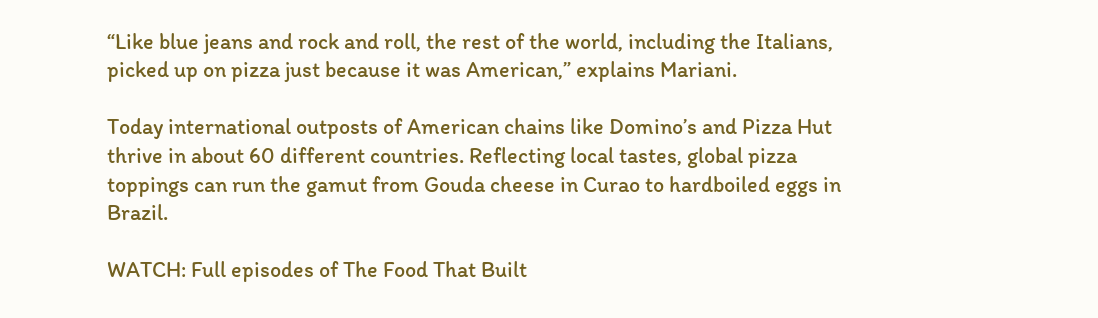“Like blue jeans and rock and roll, the rest of the world, including the Italians, picked up on pizza just because it was American,” explains Mariani.

Today international outposts of American chains like Domino’s and Pizza Hut thrive in about 60 different countries. Reflecting local tastes, global pizza toppings can run the gamut from Gouda cheese in Curao to hardboiled eggs in Brazil.

WATCH: Full episodes of The Food That Built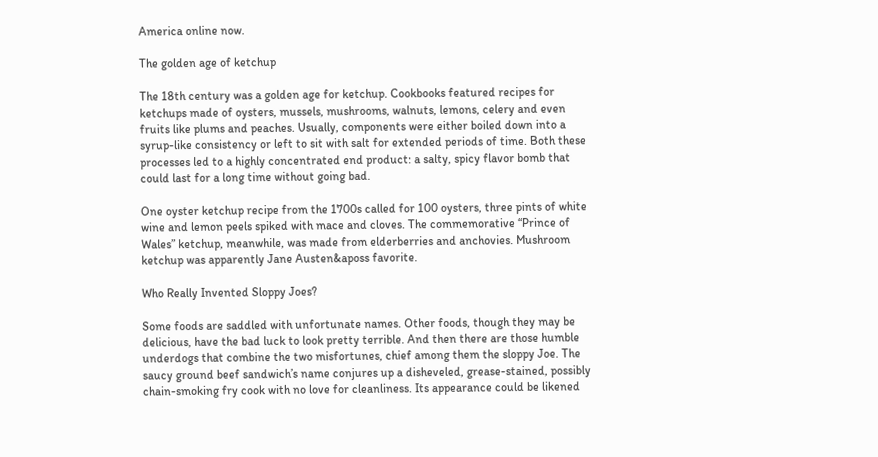America online now.

The golden age of ketchup

The 18th century was a golden age for ketchup. Cookbooks featured recipes for ketchups made of oysters, mussels, mushrooms, walnuts, lemons, celery and even fruits like plums and peaches. Usually, components were either boiled down into a syrup-like consistency or left to sit with salt for extended periods of time. Both these processes led to a highly concentrated end product: a salty, spicy flavor bomb that could last for a long time without going bad.

One oyster ketchup recipe from the 1700s called for 100 oysters, three pints of white wine and lemon peels spiked with mace and cloves. The commemorative “Prince of Wales” ketchup, meanwhile, was made from elderberries and anchovies. Mushroom ketchup was apparently Jane Austen&aposs favorite.

Who Really Invented Sloppy Joes?

Some foods are saddled with unfortunate names. Other foods, though they may be delicious, have the bad luck to look pretty terrible. And then there are those humble underdogs that combine the two misfortunes, chief among them the sloppy Joe. The saucy ground beef sandwich’s name conjures up a disheveled, grease-stained, possibly chain-smoking fry cook with no love for cleanliness. Its appearance could be likened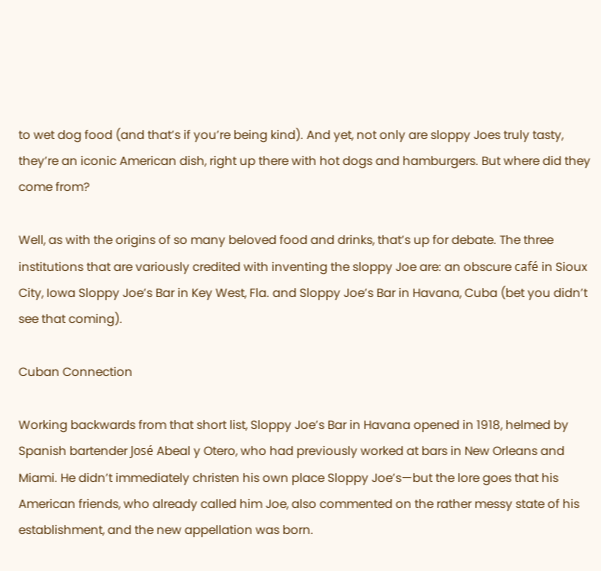to wet dog food (and that’s if you’re being kind). And yet, not only are sloppy Joes truly tasty, they’re an iconic American dish, right up there with hot dogs and hamburgers. But where did they come from?

Well, as with the origins of so many beloved food and drinks, that’s up for debate. The three institutions that are variously credited with inventing the sloppy Joe are: an obscure café in Sioux City, Iowa Sloppy Joe’s Bar in Key West, Fla. and Sloppy Joe’s Bar in Havana, Cuba (bet you didn’t see that coming).

Cuban Connection

Working backwards from that short list, Sloppy Joe’s Bar in Havana opened in 1918, helmed by Spanish bartender José Abeal y Otero, who had previously worked at bars in New Orleans and Miami. He didn’t immediately christen his own place Sloppy Joe’s—but the lore goes that his American friends, who already called him Joe, also commented on the rather messy state of his establishment, and the new appellation was born.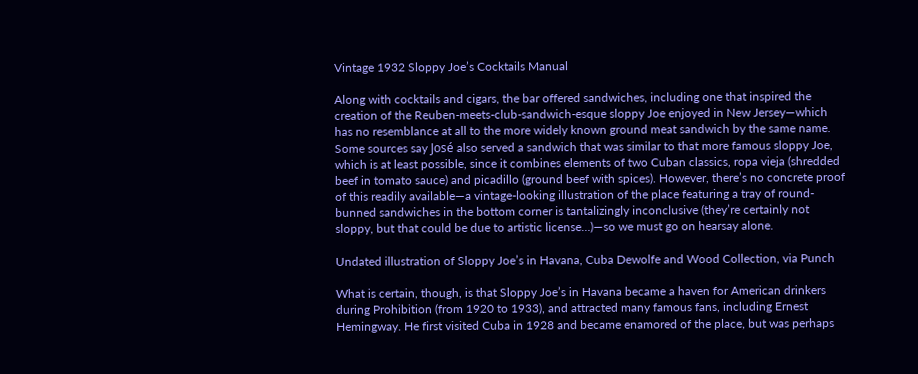Vintage 1932 Sloppy Joe’s Cocktails Manual

Along with cocktails and cigars, the bar offered sandwiches, including one that inspired the creation of the Reuben-meets-club-sandwich-esque sloppy Joe enjoyed in New Jersey—which has no resemblance at all to the more widely known ground meat sandwich by the same name. Some sources say José also served a sandwich that was similar to that more famous sloppy Joe, which is at least possible, since it combines elements of two Cuban classics, ropa vieja (shredded beef in tomato sauce) and picadillo (ground beef with spices). However, there’s no concrete proof of this readily available—a vintage-looking illustration of the place featuring a tray of round-bunned sandwiches in the bottom corner is tantalizingly inconclusive (they’re certainly not sloppy, but that could be due to artistic license…)—so we must go on hearsay alone.

Undated illustration of Sloppy Joe’s in Havana, Cuba Dewolfe and Wood Collection, via Punch

What is certain, though, is that Sloppy Joe’s in Havana became a haven for American drinkers during Prohibition (from 1920 to 1933), and attracted many famous fans, including Ernest Hemingway. He first visited Cuba in 1928 and became enamored of the place, but was perhaps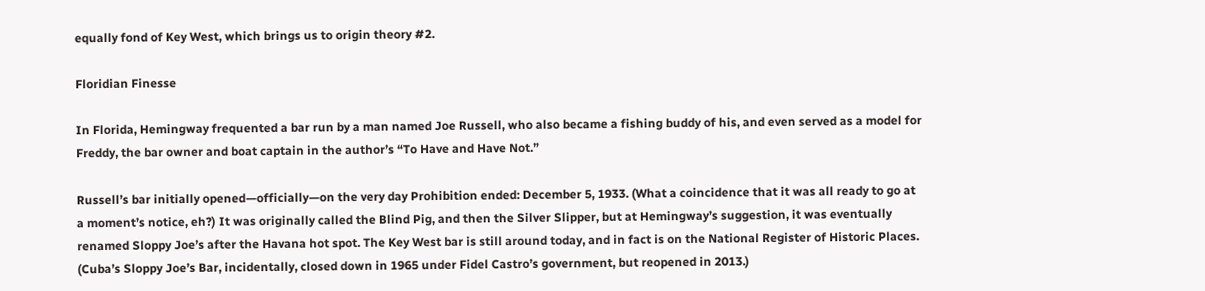equally fond of Key West, which brings us to origin theory #2.

Floridian Finesse

In Florida, Hemingway frequented a bar run by a man named Joe Russell, who also became a fishing buddy of his, and even served as a model for Freddy, the bar owner and boat captain in the author’s “To Have and Have Not.”

Russell’s bar initially opened—officially—on the very day Prohibition ended: December 5, 1933. (What a coincidence that it was all ready to go at a moment’s notice, eh?) It was originally called the Blind Pig, and then the Silver Slipper, but at Hemingway’s suggestion, it was eventually renamed Sloppy Joe’s after the Havana hot spot. The Key West bar is still around today, and in fact is on the National Register of Historic Places. (Cuba’s Sloppy Joe’s Bar, incidentally, closed down in 1965 under Fidel Castro’s government, but reopened in 2013.)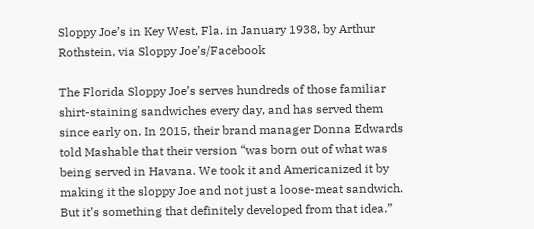Sloppy Joe’s in Key West, Fla. in January 1938, by Arthur Rothstein, via Sloppy Joe’s/Facebook

The Florida Sloppy Joe’s serves hundreds of those familiar shirt-staining sandwiches every day, and has served them since early on. In 2015, their brand manager Donna Edwards told Mashable that their version “was born out of what was being served in Havana. We took it and Americanized it by making it the sloppy Joe and not just a loose-meat sandwich. But it’s something that definitely developed from that idea.”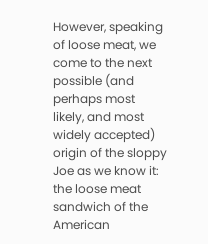However, speaking of loose meat, we come to the next possible (and perhaps most likely, and most widely accepted) origin of the sloppy Joe as we know it: the loose meat sandwich of the American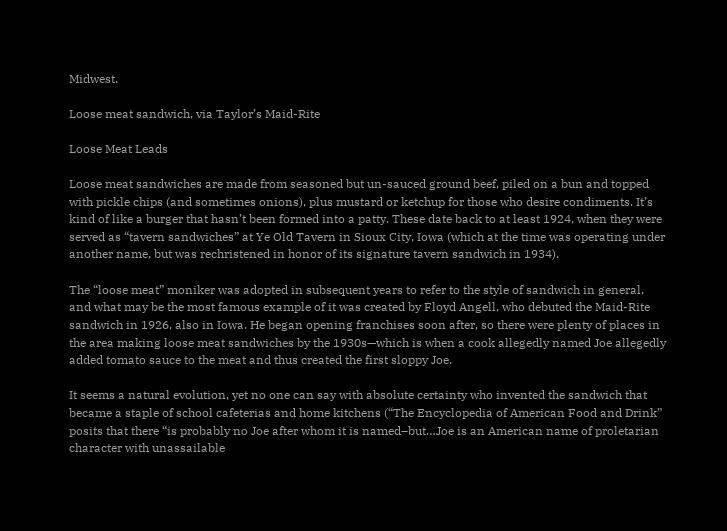Midwest.

Loose meat sandwich, via Taylor’s Maid-Rite

Loose Meat Leads

Loose meat sandwiches are made from seasoned but un-sauced ground beef, piled on a bun and topped with pickle chips (and sometimes onions), plus mustard or ketchup for those who desire condiments. It’s kind of like a burger that hasn’t been formed into a patty. These date back to at least 1924, when they were served as “tavern sandwiches” at Ye Old Tavern in Sioux City, Iowa (which at the time was operating under another name, but was rechristened in honor of its signature tavern sandwich in 1934).

The “loose meat” moniker was adopted in subsequent years to refer to the style of sandwich in general, and what may be the most famous example of it was created by Floyd Angell, who debuted the Maid-Rite sandwich in 1926, also in Iowa. He began opening franchises soon after, so there were plenty of places in the area making loose meat sandwiches by the 1930s—which is when a cook allegedly named Joe allegedly added tomato sauce to the meat and thus created the first sloppy Joe.

It seems a natural evolution, yet no one can say with absolute certainty who invented the sandwich that became a staple of school cafeterias and home kitchens (“The Encyclopedia of American Food and Drink” posits that there “is probably no Joe after whom it is named–but…Joe is an American name of proletarian character with unassailable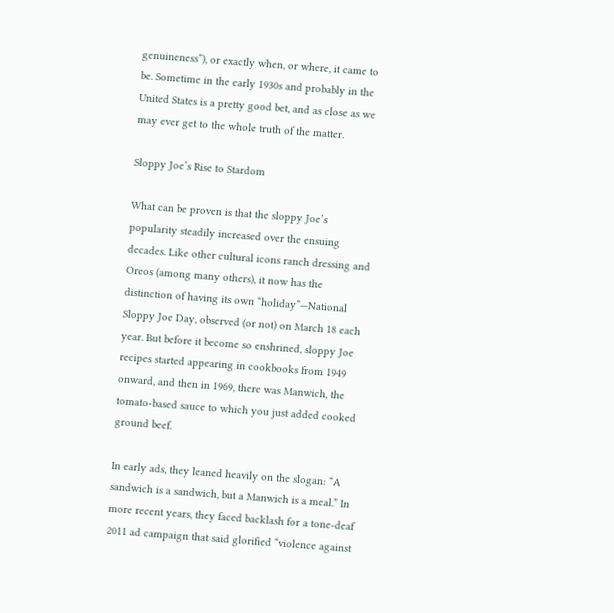genuineness”), or exactly when, or where, it came to be. Sometime in the early 1930s and probably in the United States is a pretty good bet, and as close as we may ever get to the whole truth of the matter.

Sloppy Joe’s Rise to Stardom

What can be proven is that the sloppy Joe’s popularity steadily increased over the ensuing decades. Like other cultural icons ranch dressing and Oreos (among many others), it now has the distinction of having its own “holiday”—National Sloppy Joe Day, observed (or not) on March 18 each year. But before it become so enshrined, sloppy Joe recipes started appearing in cookbooks from 1949 onward, and then in 1969, there was Manwich, the tomato-based sauce to which you just added cooked ground beef.

In early ads, they leaned heavily on the slogan: “A sandwich is a sandwich, but a Manwich is a meal.” In more recent years, they faced backlash for a tone-deaf 2011 ad campaign that said glorified “violence against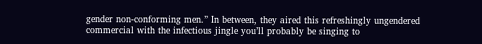gender non-conforming men.” In between, they aired this refreshingly ungendered commercial with the infectious jingle you’ll probably be singing to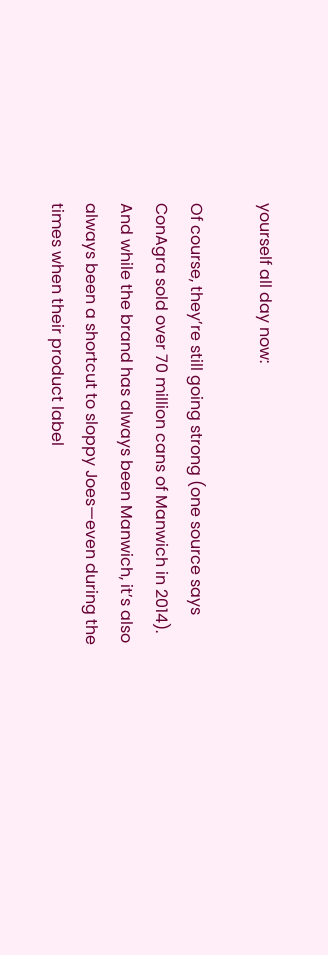yourself all day now:

Of course, they’re still going strong (one source says ConAgra sold over 70 million cans of Manwich in 2014). And while the brand has always been Manwich, it’s also always been a shortcut to sloppy Joes—even during the times when their product label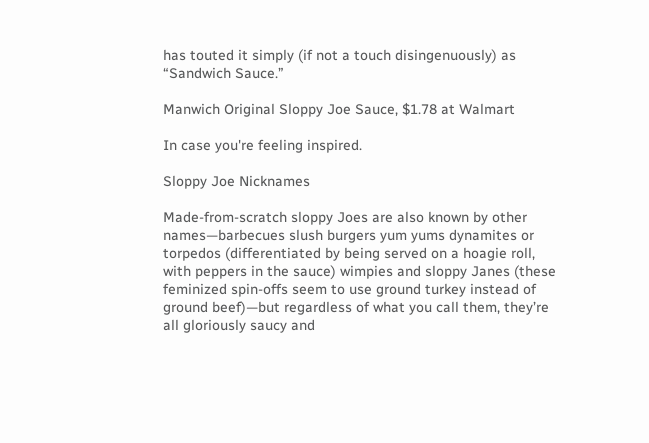has touted it simply (if not a touch disingenuously) as “Sandwich Sauce.”

Manwich Original Sloppy Joe Sauce, $1.78 at Walmart

In case you're feeling inspired.

Sloppy Joe Nicknames

Made-from-scratch sloppy Joes are also known by other names—barbecues slush burgers yum yums dynamites or torpedos (differentiated by being served on a hoagie roll, with peppers in the sauce) wimpies and sloppy Janes (these feminized spin-offs seem to use ground turkey instead of ground beef)—but regardless of what you call them, they’re all gloriously saucy and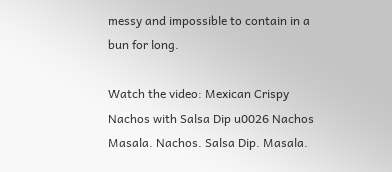messy and impossible to contain in a bun for long.

Watch the video: Mexican Crispy Nachos with Salsa Dip u0026 Nachos Masala. Nachos. Salsa Dip. Masala.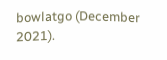bowlatgo (December 2021).